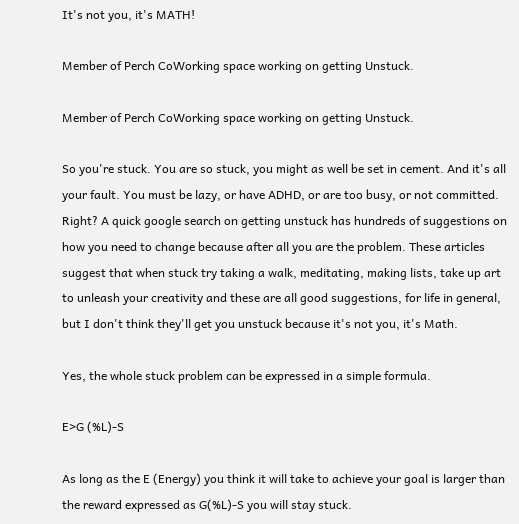It's not you, it's MATH!

Member of Perch CoWorking space working on getting Unstuck.

Member of Perch CoWorking space working on getting Unstuck.

So you're stuck. You are so stuck, you might as well be set in cement. And it's all your fault. You must be lazy, or have ADHD, or are too busy, or not committed. Right? A quick google search on getting unstuck has hundreds of suggestions on how you need to change because after all you are the problem. These articles suggest that when stuck try taking a walk, meditating, making lists, take up art to unleash your creativity and these are all good suggestions, for life in general, but I don't think they'll get you unstuck because it's not you, it's Math.

Yes, the whole stuck problem can be expressed in a simple formula.

E>G (%L)-S

As long as the E (Energy) you think it will take to achieve your goal is larger than the reward expressed as G(%L)-S you will stay stuck.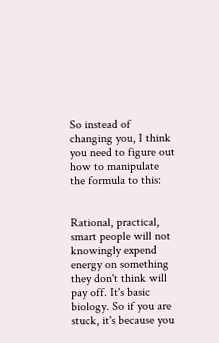So instead of changing you, I think you need to figure out how to manipulate the formula to this:


Rational, practical, smart people will not knowingly expend energy on something they don't think will pay off. It's basic biology. So if you are stuck, it's because you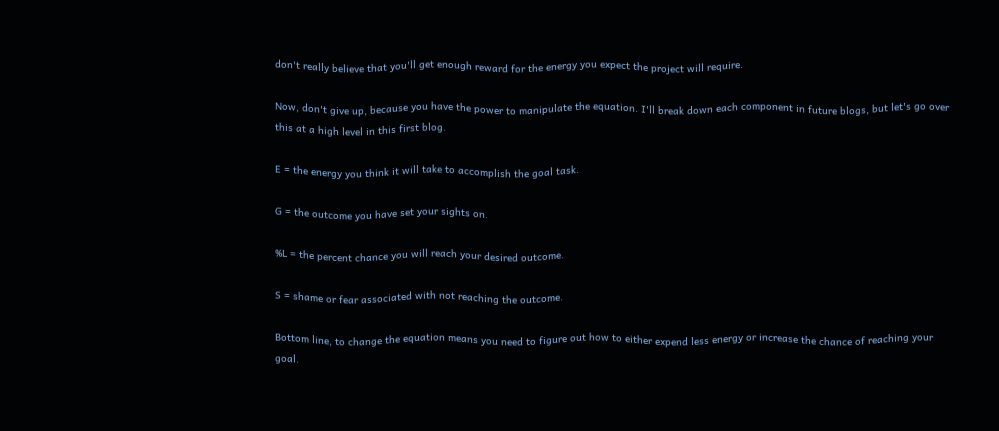don't really believe that you'll get enough reward for the energy you expect the project will require.

Now, don't give up, because you have the power to manipulate the equation. I'll break down each component in future blogs, but let's go over this at a high level in this first blog.

E = the energy you think it will take to accomplish the goal task.

G = the outcome you have set your sights on.

%L = the percent chance you will reach your desired outcome.

S = shame or fear associated with not reaching the outcome.

Bottom line, to change the equation means you need to figure out how to either expend less energy or increase the chance of reaching your goal.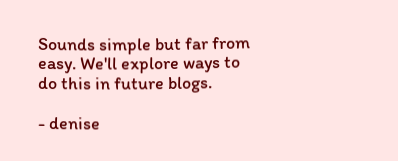Sounds simple but far from easy. We'll explore ways to do this in future blogs.

- denise